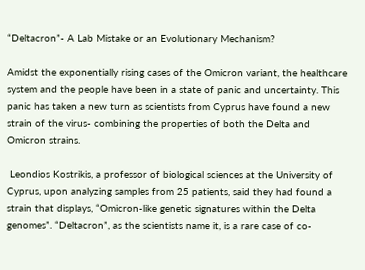“Deltacron”- A Lab Mistake or an Evolutionary Mechanism?

Amidst the exponentially rising cases of the Omicron variant, the healthcare system and the people have been in a state of panic and uncertainty. This panic has taken a new turn as scientists from Cyprus have found a new strain of the virus- combining the properties of both the Delta and Omicron strains.

 Leondios Kostrikis, a professor of biological sciences at the University of Cyprus, upon analyzing samples from 25 patients, said they had found a strain that displays, “Omicron-like genetic signatures within the Delta genomes”. “Deltacron”, as the scientists name it, is a rare case of co-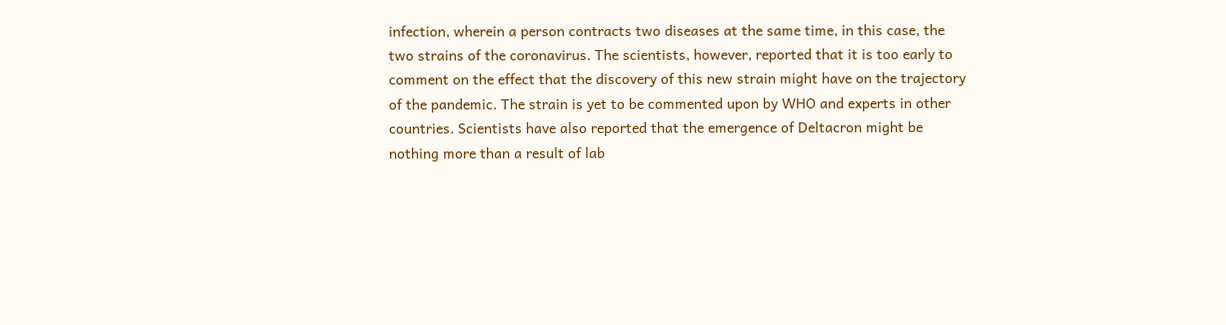infection, wherein a person contracts two diseases at the same time, in this case, the two strains of the coronavirus. The scientists, however, reported that it is too early to comment on the effect that the discovery of this new strain might have on the trajectory of the pandemic. The strain is yet to be commented upon by WHO and experts in other countries. Scientists have also reported that the emergence of Deltacron might be nothing more than a result of lab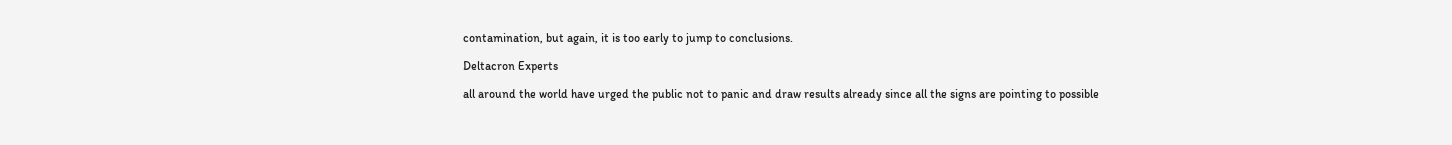contamination, but again, it is too early to jump to conclusions.

Deltacron Experts

all around the world have urged the public not to panic and draw results already since all the signs are pointing to possible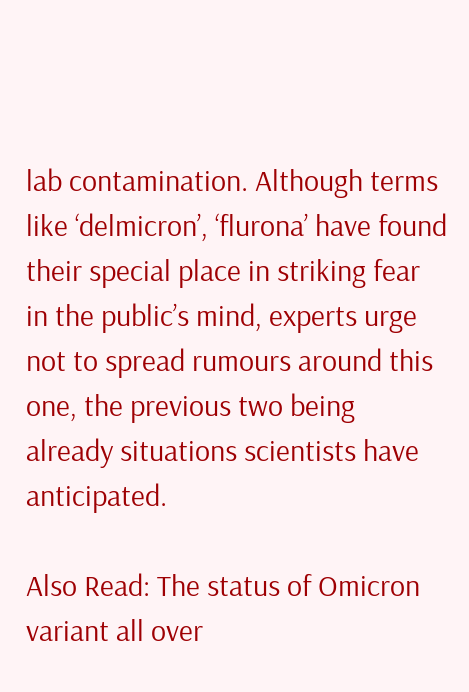lab contamination. Although terms like ‘delmicron’, ‘flurona’ have found their special place in striking fear in the public’s mind, experts urge not to spread rumours around this one, the previous two being already situations scientists have anticipated.

Also Read: The status of Omicron variant all over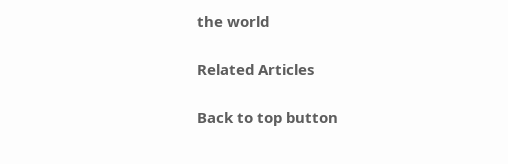the world

Related Articles

Back to top button